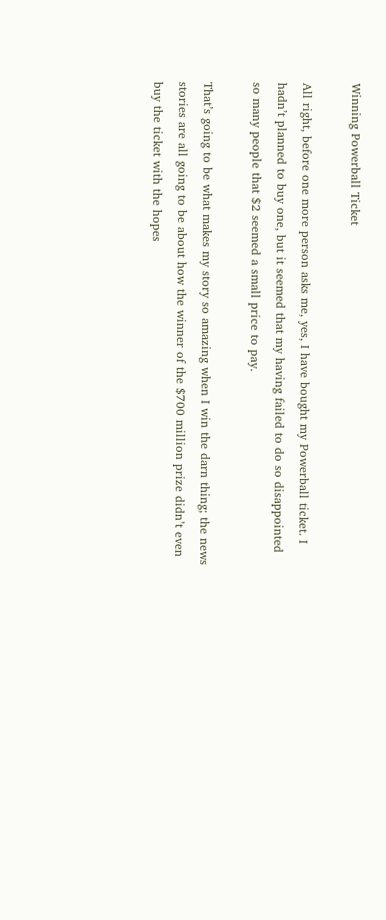Winning Powerball Ticket

All right, before one more person asks me, yes, I have bought my Powerball ticket. I hadn’t planned to buy one, but it seemed that my having failed to do so disappointed so many people that $2 seemed a small price to pay.

That’s going to be what makes my story so amazing when I win the darn thing; the news stories are all going to be about how the winner of the $700 million prize didn’t even buy the ticket with the hopes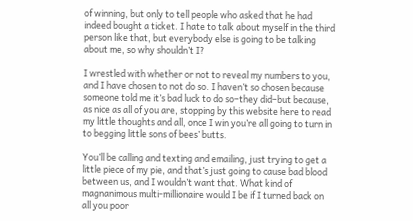of winning, but only to tell people who asked that he had indeed bought a ticket. I hate to talk about myself in the third person like that, but everybody else is going to be talking about me, so why shouldn’t I?

I wrestled with whether or not to reveal my numbers to you, and I have chosen to not do so. I haven’t so chosen because someone told me it’s bad luck to do so–they did–but because, as nice as all of you are, stopping by this website here to read my little thoughts and all, once I win you’re all going to turn in to begging little sons of bees’ butts.

You’ll be calling and texting and emailing, just trying to get a little piece of my pie, and that’s just going to cause bad blood between us, and I wouldn’t want that. What kind of magnanimous multi-millionaire would I be if I turned back on all you poor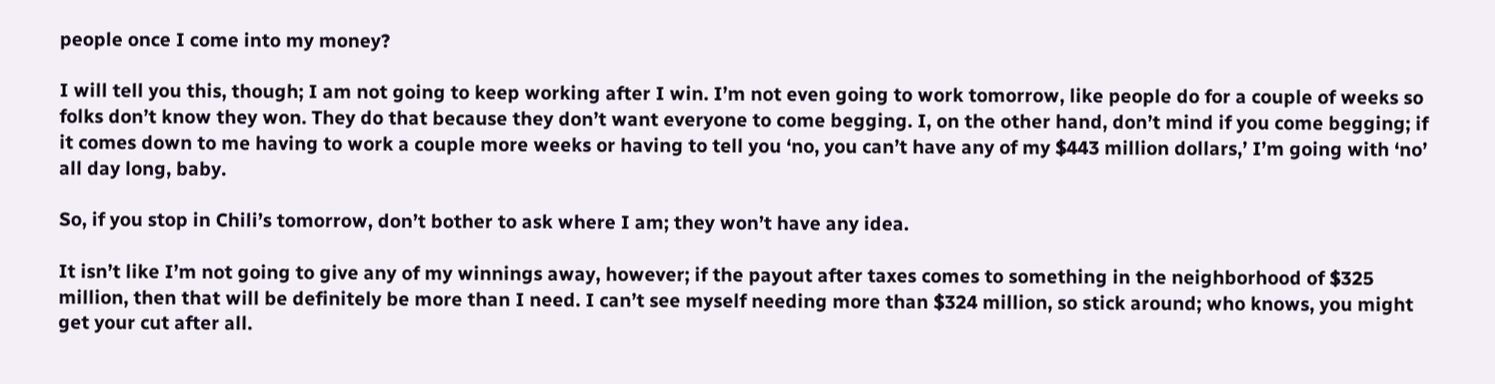people once I come into my money?

I will tell you this, though; I am not going to keep working after I win. I’m not even going to work tomorrow, like people do for a couple of weeks so folks don’t know they won. They do that because they don’t want everyone to come begging. I, on the other hand, don’t mind if you come begging; if it comes down to me having to work a couple more weeks or having to tell you ‘no, you can’t have any of my $443 million dollars,’ I’m going with ‘no’ all day long, baby.

So, if you stop in Chili’s tomorrow, don’t bother to ask where I am; they won’t have any idea.

It isn’t like I’m not going to give any of my winnings away, however; if the payout after taxes comes to something in the neighborhood of $325 million, then that will be definitely be more than I need. I can’t see myself needing more than $324 million, so stick around; who knows, you might get your cut after all.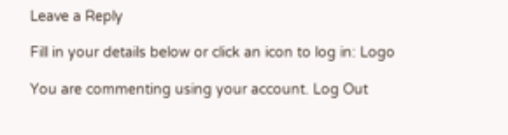Leave a Reply

Fill in your details below or click an icon to log in: Logo

You are commenting using your account. Log Out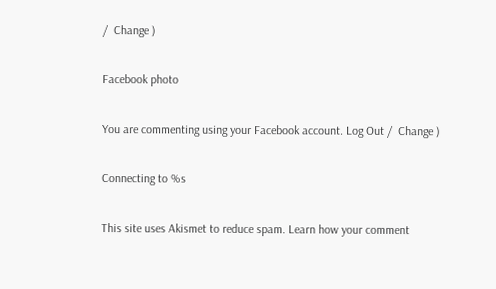/  Change )

Facebook photo

You are commenting using your Facebook account. Log Out /  Change )

Connecting to %s

This site uses Akismet to reduce spam. Learn how your comment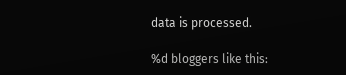data is processed.

%d bloggers like this: